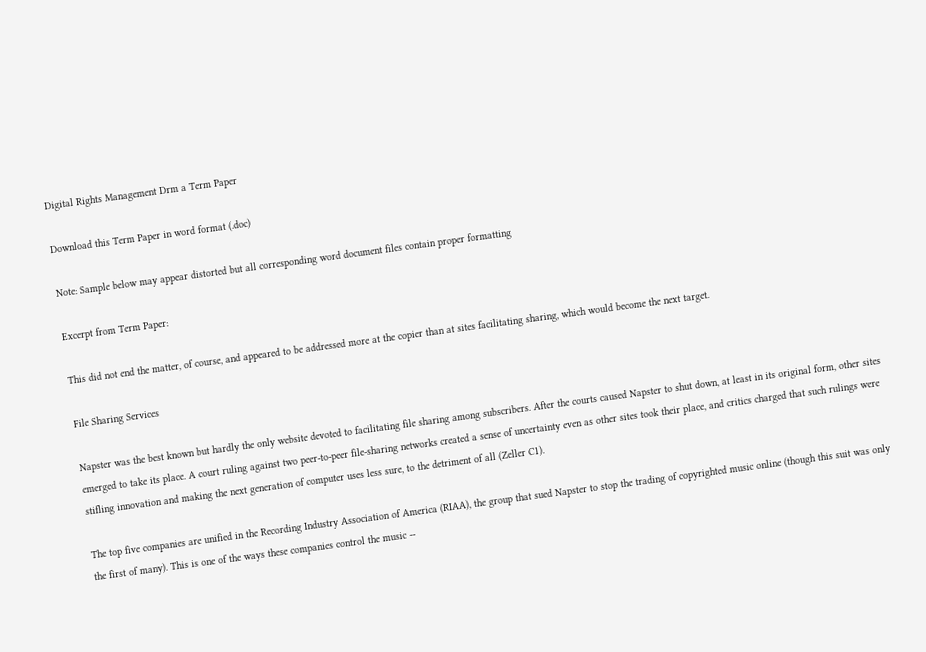Digital Rights Management Drm a Term Paper

Download this Term Paper in word format (.doc)

Note: Sample below may appear distorted but all corresponding word document files contain proper formatting

Excerpt from Term Paper:

This did not end the matter, of course, and appeared to be addressed more at the copier than at sites facilitating sharing, which would become the next target.

File Sharing Services

Napster was the best known but hardly the only website devoted to facilitating file sharing among subscribers. After the courts caused Napster to shut down, at least in its original form, other sites emerged to take its place. A court ruling against two peer-to-peer file-sharing networks created a sense of uncertainty even as other sites took their place, and critics charged that such rulings were stifling innovation and making the next generation of computer uses less sure, to the detriment of all (Zeller C1).

The top five companies are unified in the Recording Industry Association of America (RIAA), the group that sued Napster to stop the trading of copyrighted music online (though this suit was only the first of many). This is one of the ways these companies control the music --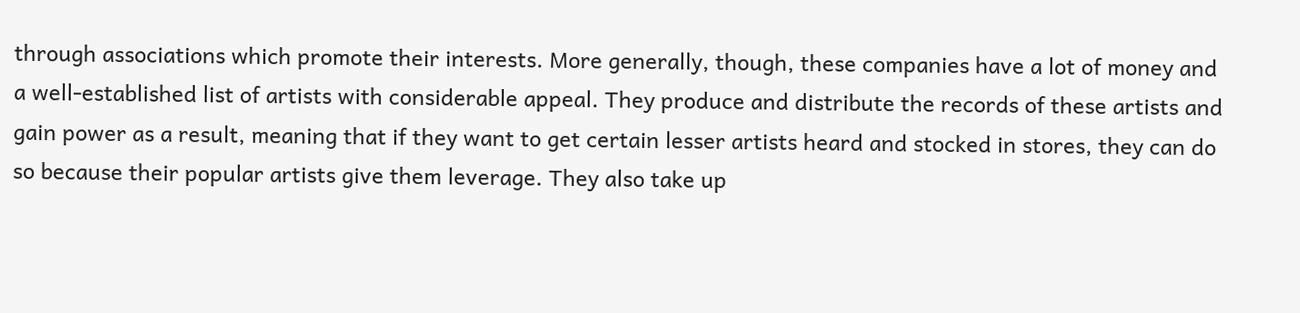through associations which promote their interests. More generally, though, these companies have a lot of money and a well-established list of artists with considerable appeal. They produce and distribute the records of these artists and gain power as a result, meaning that if they want to get certain lesser artists heard and stocked in stores, they can do so because their popular artists give them leverage. They also take up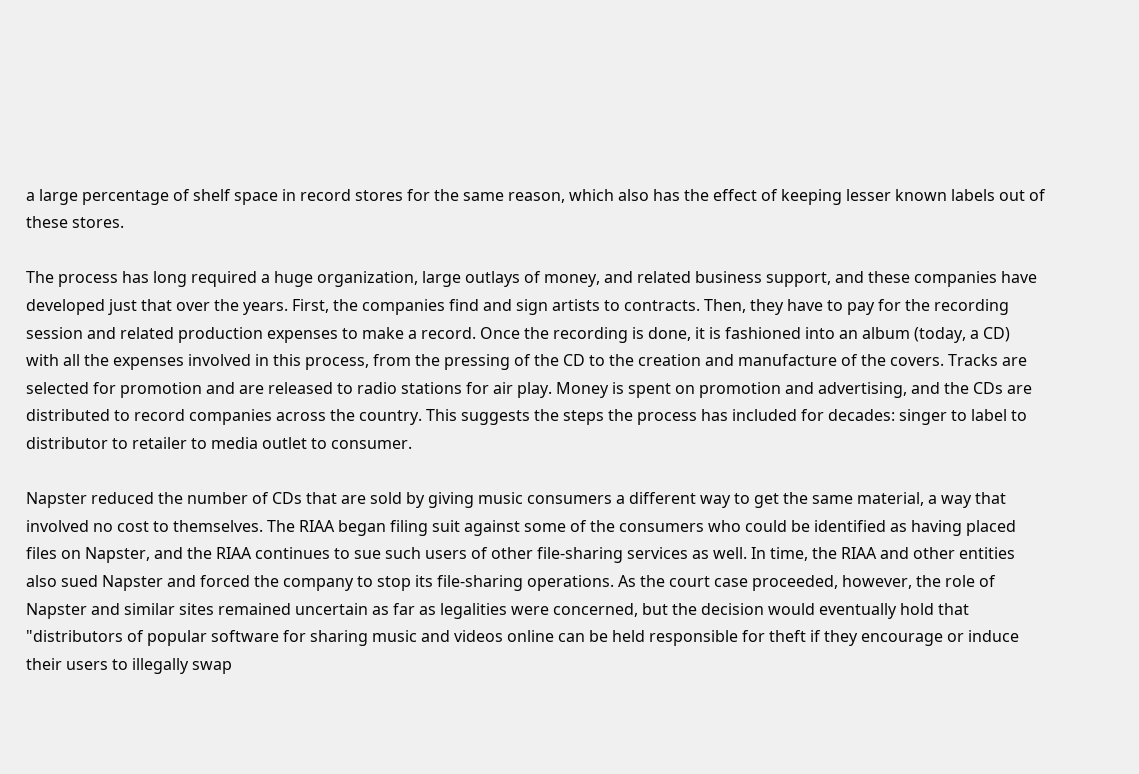a large percentage of shelf space in record stores for the same reason, which also has the effect of keeping lesser known labels out of these stores.

The process has long required a huge organization, large outlays of money, and related business support, and these companies have developed just that over the years. First, the companies find and sign artists to contracts. Then, they have to pay for the recording session and related production expenses to make a record. Once the recording is done, it is fashioned into an album (today, a CD) with all the expenses involved in this process, from the pressing of the CD to the creation and manufacture of the covers. Tracks are selected for promotion and are released to radio stations for air play. Money is spent on promotion and advertising, and the CDs are distributed to record companies across the country. This suggests the steps the process has included for decades: singer to label to distributor to retailer to media outlet to consumer.

Napster reduced the number of CDs that are sold by giving music consumers a different way to get the same material, a way that involved no cost to themselves. The RIAA began filing suit against some of the consumers who could be identified as having placed files on Napster, and the RIAA continues to sue such users of other file-sharing services as well. In time, the RIAA and other entities also sued Napster and forced the company to stop its file-sharing operations. As the court case proceeded, however, the role of Napster and similar sites remained uncertain as far as legalities were concerned, but the decision would eventually hold that "distributors of popular software for sharing music and videos online can be held responsible for theft if they encourage or induce their users to illegally swap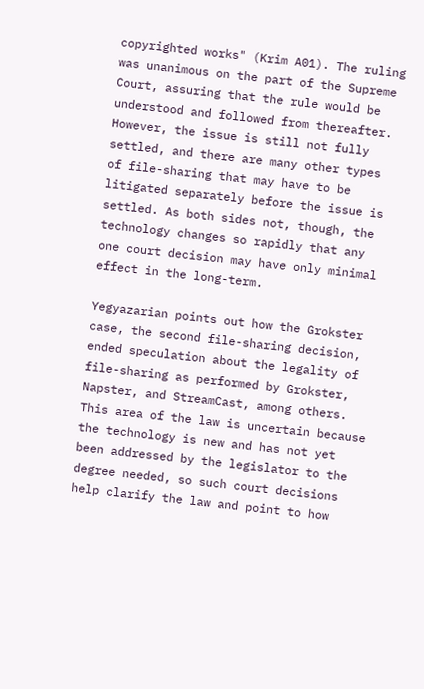copyrighted works" (Krim A01). The ruling was unanimous on the part of the Supreme Court, assuring that the rule would be understood and followed from thereafter. However, the issue is still not fully settled, and there are many other types of file-sharing that may have to be litigated separately before the issue is settled. As both sides not, though, the technology changes so rapidly that any one court decision may have only minimal effect in the long-term.

Yegyazarian points out how the Grokster case, the second file-sharing decision, ended speculation about the legality of file-sharing as performed by Grokster, Napster, and StreamCast, among others. This area of the law is uncertain because the technology is new and has not yet been addressed by the legislator to the degree needed, so such court decisions help clarify the law and point to how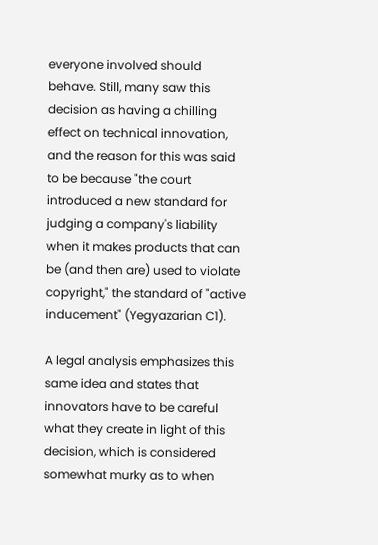everyone involved should behave. Still, many saw this decision as having a chilling effect on technical innovation, and the reason for this was said to be because "the court introduced a new standard for judging a company's liability when it makes products that can be (and then are) used to violate copyright," the standard of "active inducement" (Yegyazarian C1).

A legal analysis emphasizes this same idea and states that innovators have to be careful what they create in light of this decision, which is considered somewhat murky as to when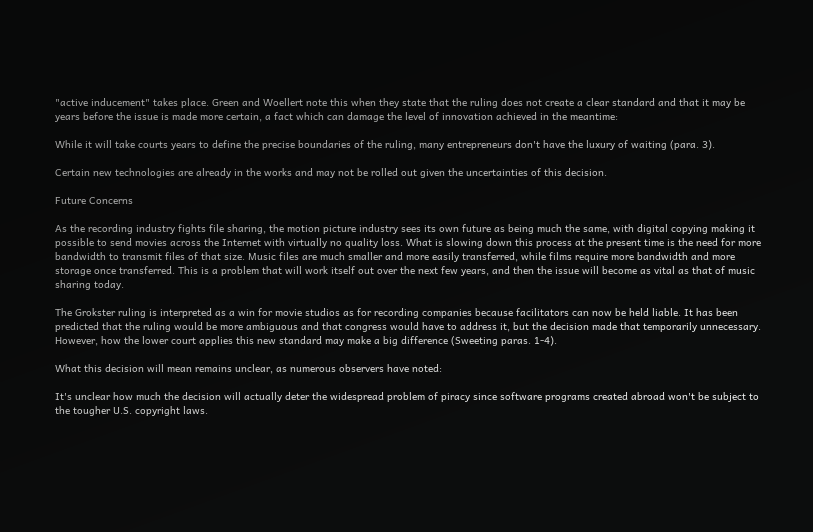"active inducement" takes place. Green and Woellert note this when they state that the ruling does not create a clear standard and that it may be years before the issue is made more certain, a fact which can damage the level of innovation achieved in the meantime:

While it will take courts years to define the precise boundaries of the ruling, many entrepreneurs don't have the luxury of waiting (para. 3).

Certain new technologies are already in the works and may not be rolled out given the uncertainties of this decision.

Future Concerns

As the recording industry fights file sharing, the motion picture industry sees its own future as being much the same, with digital copying making it possible to send movies across the Internet with virtually no quality loss. What is slowing down this process at the present time is the need for more bandwidth to transmit files of that size. Music files are much smaller and more easily transferred, while films require more bandwidth and more storage once transferred. This is a problem that will work itself out over the next few years, and then the issue will become as vital as that of music sharing today.

The Grokster ruling is interpreted as a win for movie studios as for recording companies because facilitators can now be held liable. It has been predicted that the ruling would be more ambiguous and that congress would have to address it, but the decision made that temporarily unnecessary. However, how the lower court applies this new standard may make a big difference (Sweeting paras. 1-4).

What this decision will mean remains unclear, as numerous observers have noted:

It's unclear how much the decision will actually deter the widespread problem of piracy since software programs created abroad won't be subject to the tougher U.S. copyright laws.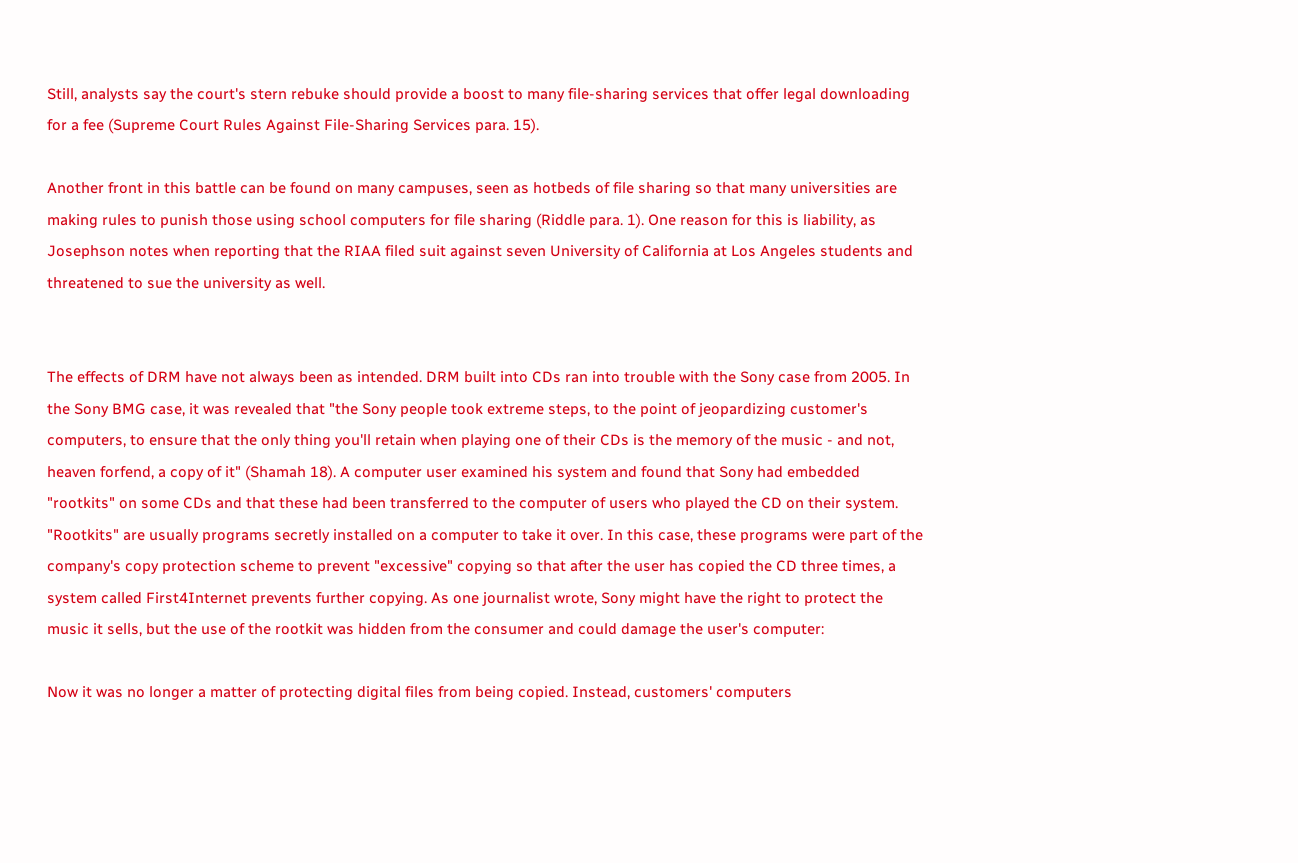Still, analysts say the court's stern rebuke should provide a boost to many file-sharing services that offer legal downloading for a fee (Supreme Court Rules Against File-Sharing Services para. 15).

Another front in this battle can be found on many campuses, seen as hotbeds of file sharing so that many universities are making rules to punish those using school computers for file sharing (Riddle para. 1). One reason for this is liability, as Josephson notes when reporting that the RIAA filed suit against seven University of California at Los Angeles students and threatened to sue the university as well.


The effects of DRM have not always been as intended. DRM built into CDs ran into trouble with the Sony case from 2005. In the Sony BMG case, it was revealed that "the Sony people took extreme steps, to the point of jeopardizing customer's computers, to ensure that the only thing you'll retain when playing one of their CDs is the memory of the music - and not, heaven forfend, a copy of it" (Shamah 18). A computer user examined his system and found that Sony had embedded "rootkits" on some CDs and that these had been transferred to the computer of users who played the CD on their system. "Rootkits" are usually programs secretly installed on a computer to take it over. In this case, these programs were part of the company's copy protection scheme to prevent "excessive" copying so that after the user has copied the CD three times, a system called First4Internet prevents further copying. As one journalist wrote, Sony might have the right to protect the music it sells, but the use of the rootkit was hidden from the consumer and could damage the user's computer:

Now it was no longer a matter of protecting digital files from being copied. Instead, customers' computers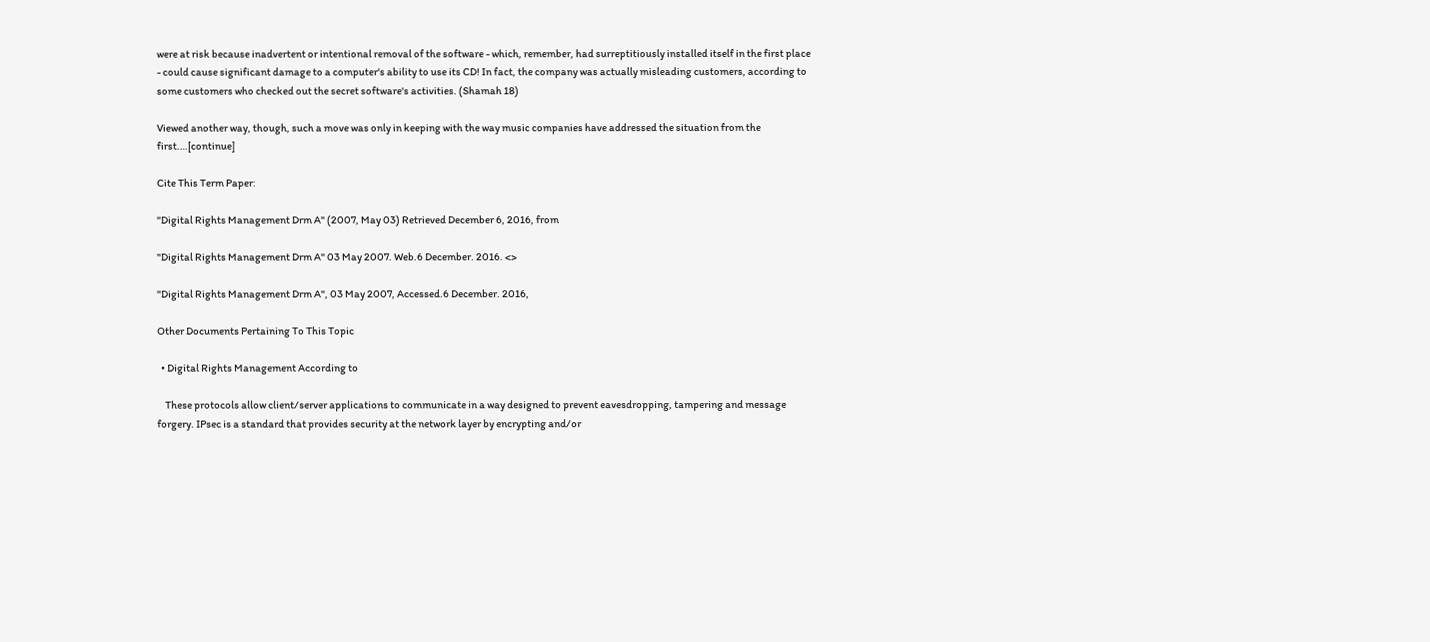were at risk because inadvertent or intentional removal of the software - which, remember, had surreptitiously installed itself in the first place - could cause significant damage to a computer's ability to use its CD! In fact, the company was actually misleading customers, according to some customers who checked out the secret software's activities. (Shamah 18)

Viewed another way, though, such a move was only in keeping with the way music companies have addressed the situation from the first.…[continue]

Cite This Term Paper:

"Digital Rights Management Drm A" (2007, May 03) Retrieved December 6, 2016, from

"Digital Rights Management Drm A" 03 May 2007. Web.6 December. 2016. <>

"Digital Rights Management Drm A", 03 May 2007, Accessed.6 December. 2016,

Other Documents Pertaining To This Topic

  • Digital Rights Management According to

    These protocols allow client/server applications to communicate in a way designed to prevent eavesdropping, tampering and message forgery. IPsec is a standard that provides security at the network layer by encrypting and/or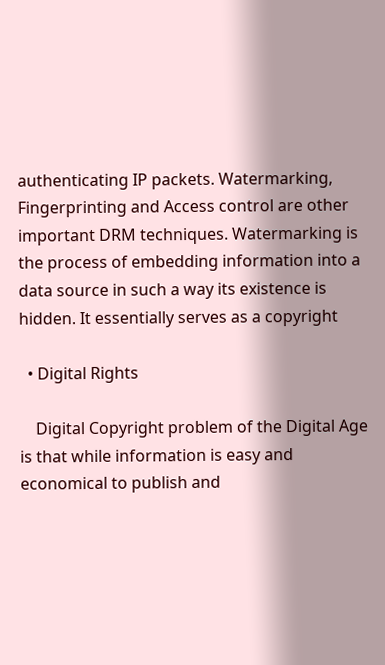authenticating IP packets. Watermarking, Fingerprinting and Access control are other important DRM techniques. Watermarking is the process of embedding information into a data source in such a way its existence is hidden. It essentially serves as a copyright

  • Digital Rights

    Digital Copyright problem of the Digital Age is that while information is easy and economical to publish and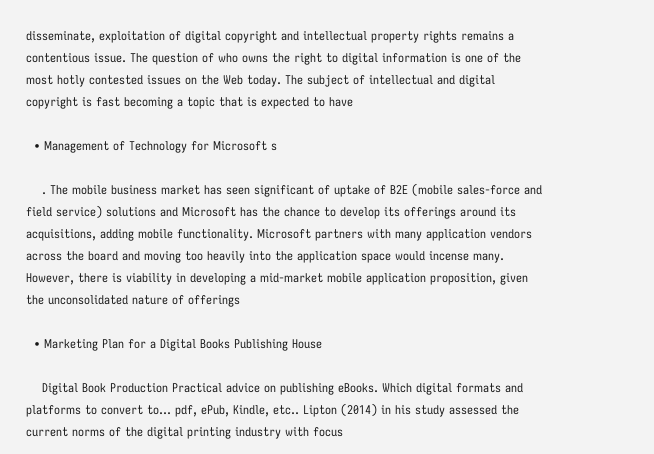disseminate, exploitation of digital copyright and intellectual property rights remains a contentious issue. The question of who owns the right to digital information is one of the most hotly contested issues on the Web today. The subject of intellectual and digital copyright is fast becoming a topic that is expected to have

  • Management of Technology for Microsoft s

    . The mobile business market has seen significant of uptake of B2E (mobile sales-force and field service) solutions and Microsoft has the chance to develop its offerings around its acquisitions, adding mobile functionality. Microsoft partners with many application vendors across the board and moving too heavily into the application space would incense many. However, there is viability in developing a mid-market mobile application proposition, given the unconsolidated nature of offerings

  • Marketing Plan for a Digital Books Publishing House

    Digital Book Production Practical advice on publishing eBooks. Which digital formats and platforms to convert to... pdf, ePub, Kindle, etc.. Lipton (2014) in his study assessed the current norms of the digital printing industry with focus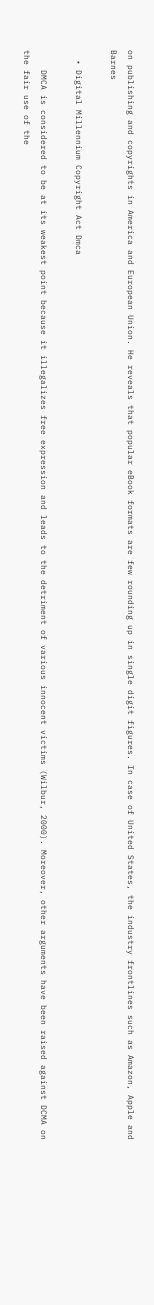on publishing and copyrights in America and European Union. He reveals that popular eBook formats are few rounding up in single digit figures. In case of United States, the industry frontlines such as Amazon, Apple and Barnes

  • Digital Millennium Copyright Act Dmca

    DMCA is considered to be at its weakest point because it illegalizes free expression and leads to the detriment of various innocent victims (Wilbur, 2000). Moreover, other arguments have been raised against DCMA on the fair use of the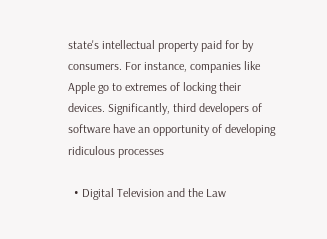state's intellectual property paid for by consumers. For instance, companies like Apple go to extremes of locking their devices. Significantly, third developers of software have an opportunity of developing ridiculous processes

  • Digital Television and the Law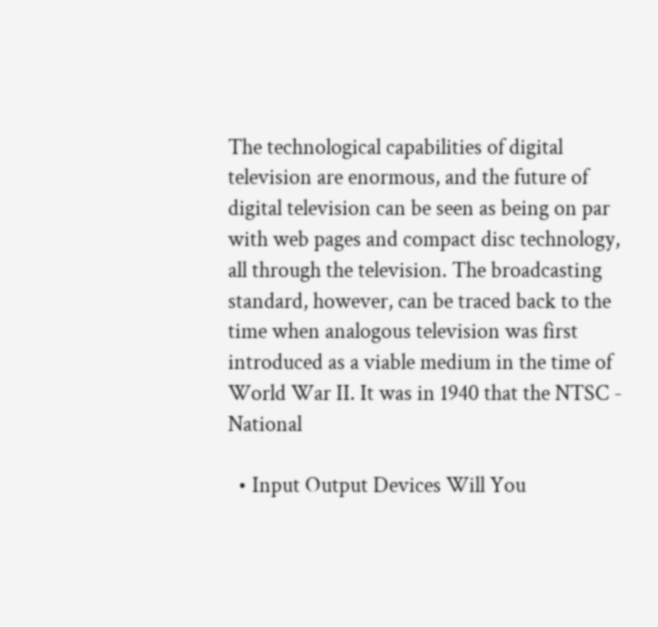The technological capabilities of digital television are enormous, and the future of digital television can be seen as being on par with web pages and compact disc technology, all through the television. The broadcasting standard, however, can be traced back to the time when analogous television was first introduced as a viable medium in the time of World War II. It was in 1940 that the NTSC - National

  • Input Output Devices Will You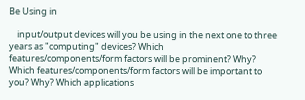Be Using in

    input/output devices will you be using in the next one to three years as "computing" devices? Which features/components/form factors will be prominent? Why? Which features/components/form factors will be important to you? Why? Which applications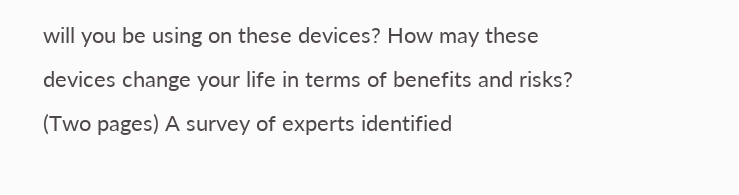will you be using on these devices? How may these devices change your life in terms of benefits and risks? (Two pages) A survey of experts identified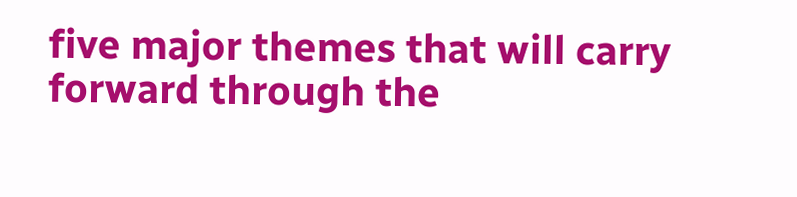five major themes that will carry forward through the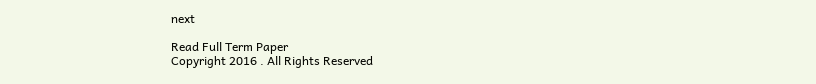next

Read Full Term Paper
Copyright 2016 . All Rights Reserved